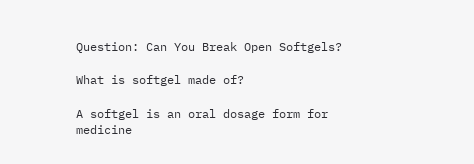Question: Can You Break Open Softgels?

What is softgel made of?

A softgel is an oral dosage form for medicine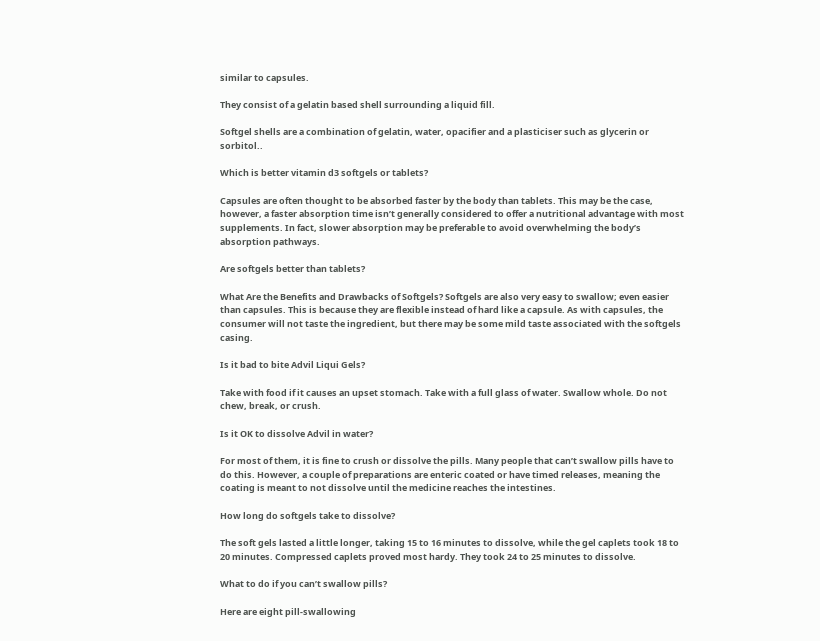similar to capsules.

They consist of a gelatin based shell surrounding a liquid fill.

Softgel shells are a combination of gelatin, water, opacifier and a plasticiser such as glycerin or sorbitol..

Which is better vitamin d3 softgels or tablets?

Capsules are often thought to be absorbed faster by the body than tablets. This may be the case, however, a faster absorption time isn’t generally considered to offer a nutritional advantage with most supplements. In fact, slower absorption may be preferable to avoid overwhelming the body’s absorption pathways.

Are softgels better than tablets?

What Are the Benefits and Drawbacks of Softgels? Softgels are also very easy to swallow; even easier than capsules. This is because they are flexible instead of hard like a capsule. As with capsules, the consumer will not taste the ingredient, but there may be some mild taste associated with the softgels casing.

Is it bad to bite Advil Liqui Gels?

Take with food if it causes an upset stomach. Take with a full glass of water. Swallow whole. Do not chew, break, or crush.

Is it OK to dissolve Advil in water?

For most of them, it is fine to crush or dissolve the pills. Many people that can’t swallow pills have to do this. However, a couple of preparations are enteric coated or have timed releases, meaning the coating is meant to not dissolve until the medicine reaches the intestines.

How long do softgels take to dissolve?

The soft gels lasted a little longer, taking 15 to 16 minutes to dissolve, while the gel caplets took 18 to 20 minutes. Compressed caplets proved most hardy. They took 24 to 25 minutes to dissolve.

What to do if you can’t swallow pills?

Here are eight pill-swallowing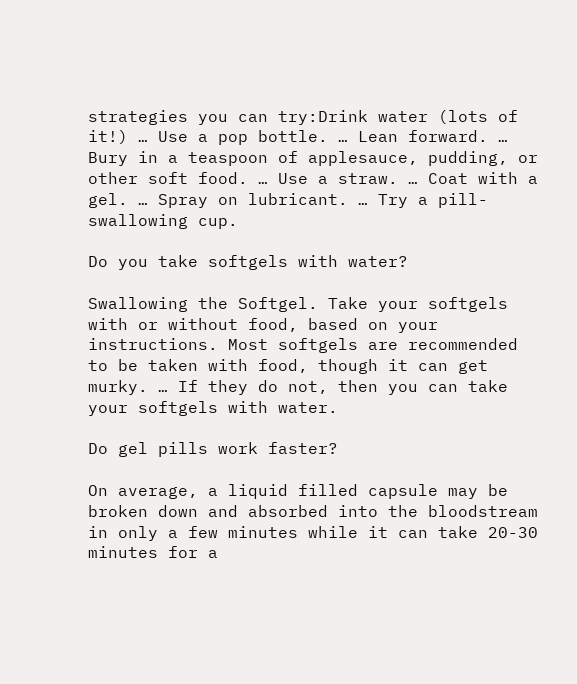strategies you can try:Drink water (lots of it!) … Use a pop bottle. … Lean forward. … Bury in a teaspoon of applesauce, pudding, or other soft food. … Use a straw. … Coat with a gel. … Spray on lubricant. … Try a pill-swallowing cup.

Do you take softgels with water?

Swallowing the Softgel. Take your softgels with or without food, based on your instructions. Most softgels are recommended to be taken with food, though it can get murky. … If they do not, then you can take your softgels with water.

Do gel pills work faster?

On average, a liquid filled capsule may be broken down and absorbed into the bloodstream in only a few minutes while it can take 20-30 minutes for a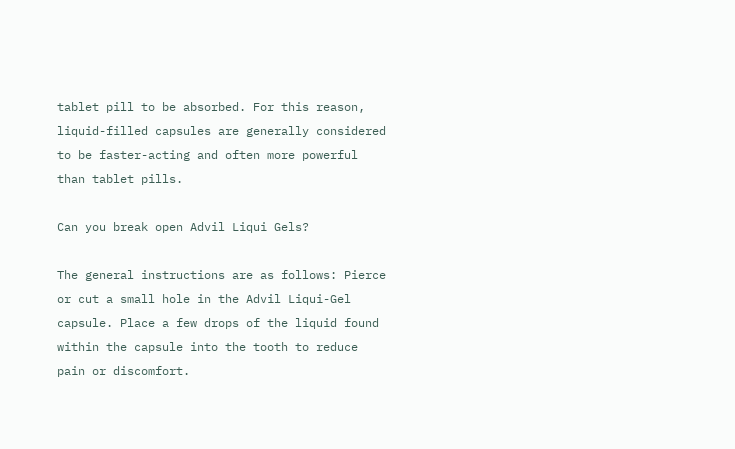tablet pill to be absorbed. For this reason, liquid-filled capsules are generally considered to be faster-acting and often more powerful than tablet pills.

Can you break open Advil Liqui Gels?

The general instructions are as follows: Pierce or cut a small hole in the Advil Liqui-Gel capsule. Place a few drops of the liquid found within the capsule into the tooth to reduce pain or discomfort.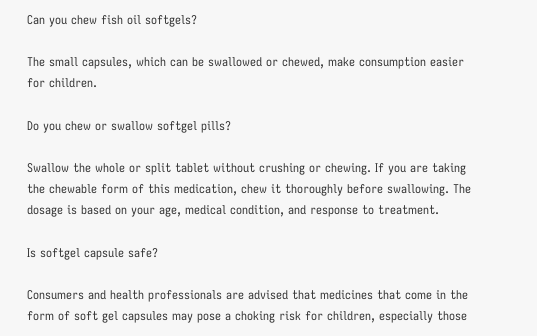Can you chew fish oil softgels?

The small capsules, which can be swallowed or chewed, make consumption easier for children.

Do you chew or swallow softgel pills?

Swallow the whole or split tablet without crushing or chewing. If you are taking the chewable form of this medication, chew it thoroughly before swallowing. The dosage is based on your age, medical condition, and response to treatment.

Is softgel capsule safe?

Consumers and health professionals are advised that medicines that come in the form of soft gel capsules may pose a choking risk for children, especially those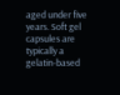aged under five years. Soft gel capsules are typically a gelatin-based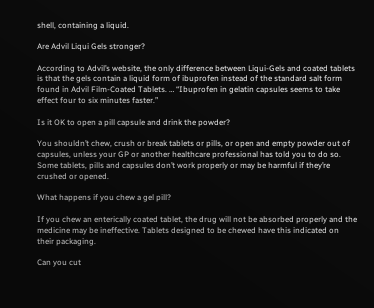shell, containing a liquid.

Are Advil Liqui Gels stronger?

According to Advil’s website, the only difference between Liqui-Gels and coated tablets is that the gels contain a liquid form of ibuprofen instead of the standard salt form found in Advil Film-Coated Tablets. … “Ibuprofen in gelatin capsules seems to take effect four to six minutes faster.”

Is it OK to open a pill capsule and drink the powder?

You shouldn’t chew, crush or break tablets or pills, or open and empty powder out of capsules, unless your GP or another healthcare professional has told you to do so. Some tablets, pills and capsules don’t work properly or may be harmful if they’re crushed or opened.

What happens if you chew a gel pill?

If you chew an enterically coated tablet, the drug will not be absorbed properly and the medicine may be ineffective. Tablets designed to be chewed have this indicated on their packaging.

Can you cut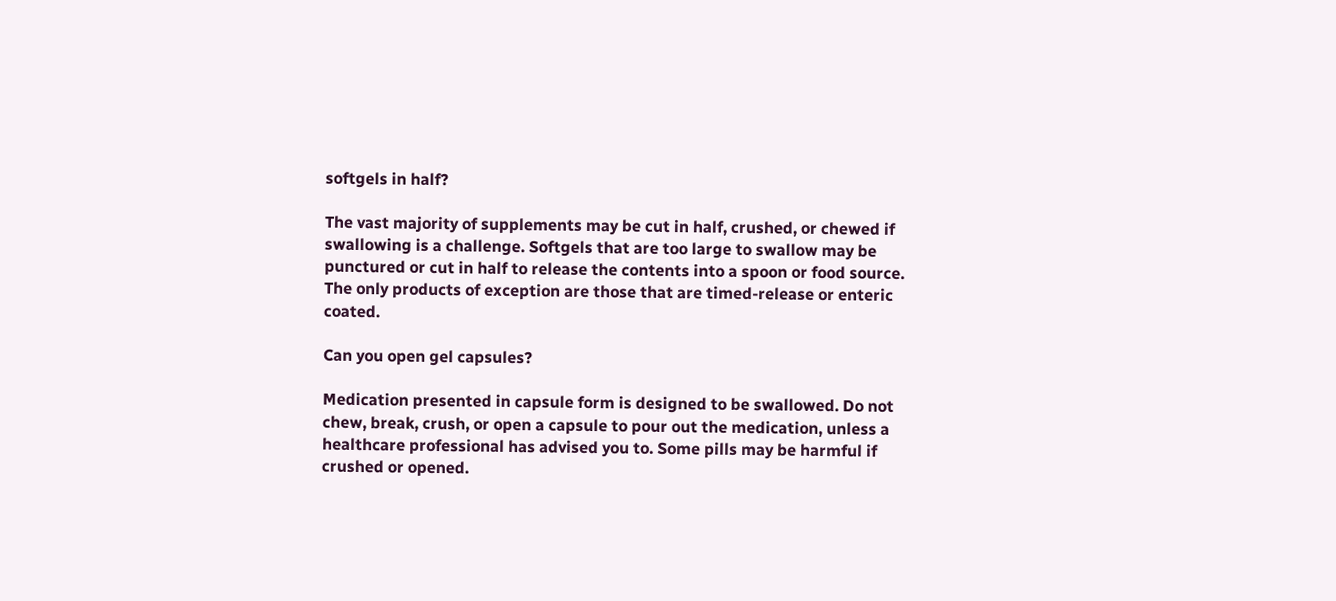softgels in half?

The vast majority of supplements may be cut in half, crushed, or chewed if swallowing is a challenge. Softgels that are too large to swallow may be punctured or cut in half to release the contents into a spoon or food source. The only products of exception are those that are timed-release or enteric coated.

Can you open gel capsules?

Medication presented in capsule form is designed to be swallowed. Do not chew, break, crush, or open a capsule to pour out the medication, unless a healthcare professional has advised you to. Some pills may be harmful if crushed or opened.